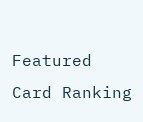Featured Card Ranking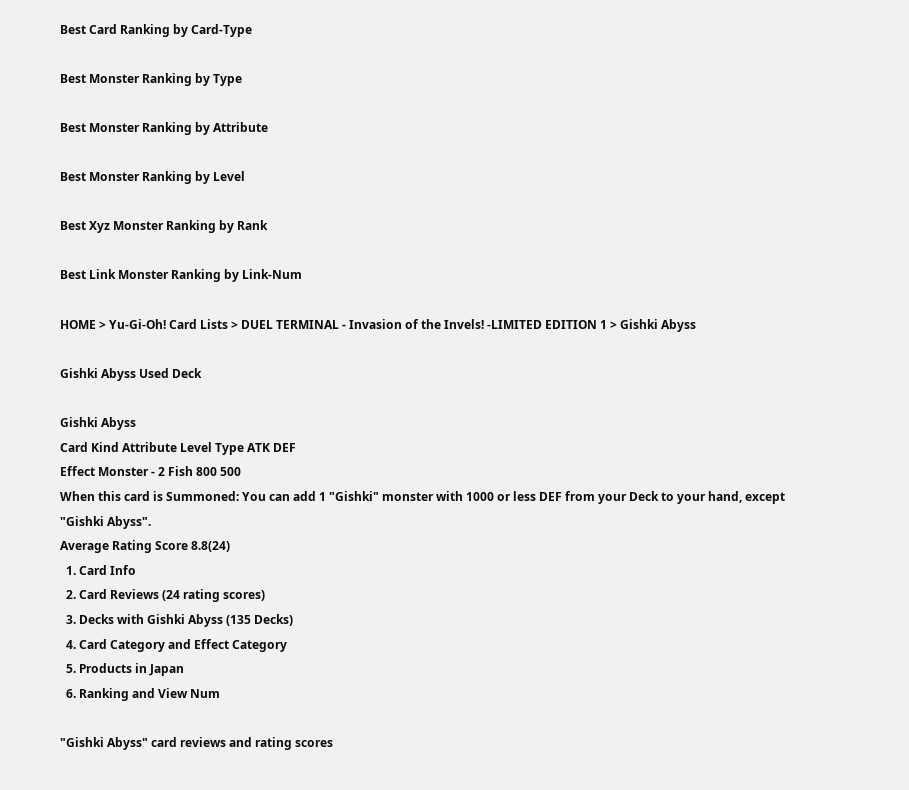Best Card Ranking by Card-Type

Best Monster Ranking by Type

Best Monster Ranking by Attribute

Best Monster Ranking by Level

Best Xyz Monster Ranking by Rank

Best Link Monster Ranking by Link-Num

HOME > Yu-Gi-Oh! Card Lists > DUEL TERMINAL - Invasion of the Invels! -LIMITED EDITION 1 > Gishki Abyss

Gishki Abyss Used Deck

Gishki Abyss
Card Kind Attribute Level Type ATK DEF
Effect Monster - 2 Fish 800 500
When this card is Summoned: You can add 1 "Gishki" monster with 1000 or less DEF from your Deck to your hand, except "Gishki Abyss".
Average Rating Score 8.8(24)
  1. Card Info
  2. Card Reviews (24 rating scores)
  3. Decks with Gishki Abyss (135 Decks)
  4. Card Category and Effect Category
  5. Products in Japan
  6. Ranking and View Num

"Gishki Abyss" card reviews and rating scores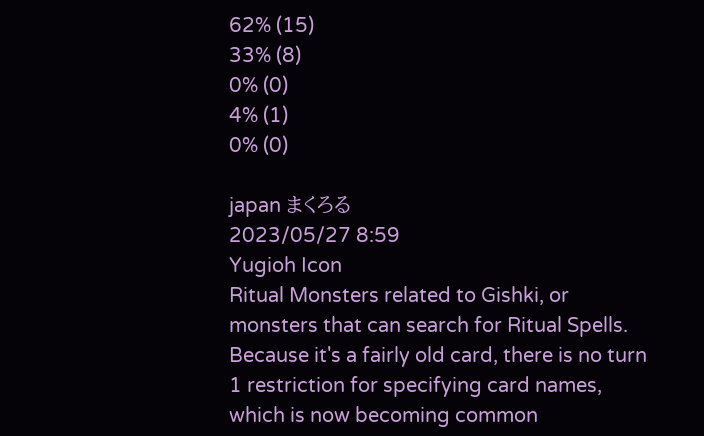62% (15)
33% (8)
0% (0)
4% (1)
0% (0)

japan まくろる
2023/05/27 8:59
Yugioh Icon
Ritual Monsters related to Gishki, or monsters that can search for Ritual Spells.
Because it's a fairly old card, there is no turn 1 restriction for specifying card names, which is now becoming common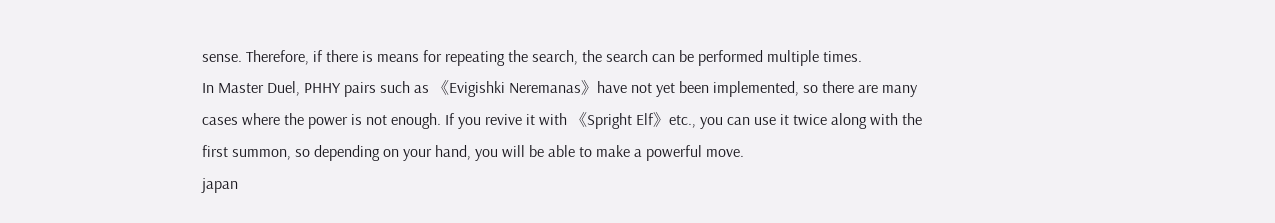sense. Therefore, if there is means for repeating the search, the search can be performed multiple times.
In Master Duel, PHHY pairs such as 《Evigishki Neremanas》have not yet been implemented, so there are many cases where the power is not enough. If you revive it with 《Spright Elf》etc., you can use it twice along with the first summon, so depending on your hand, you will be able to make a powerful move.
japan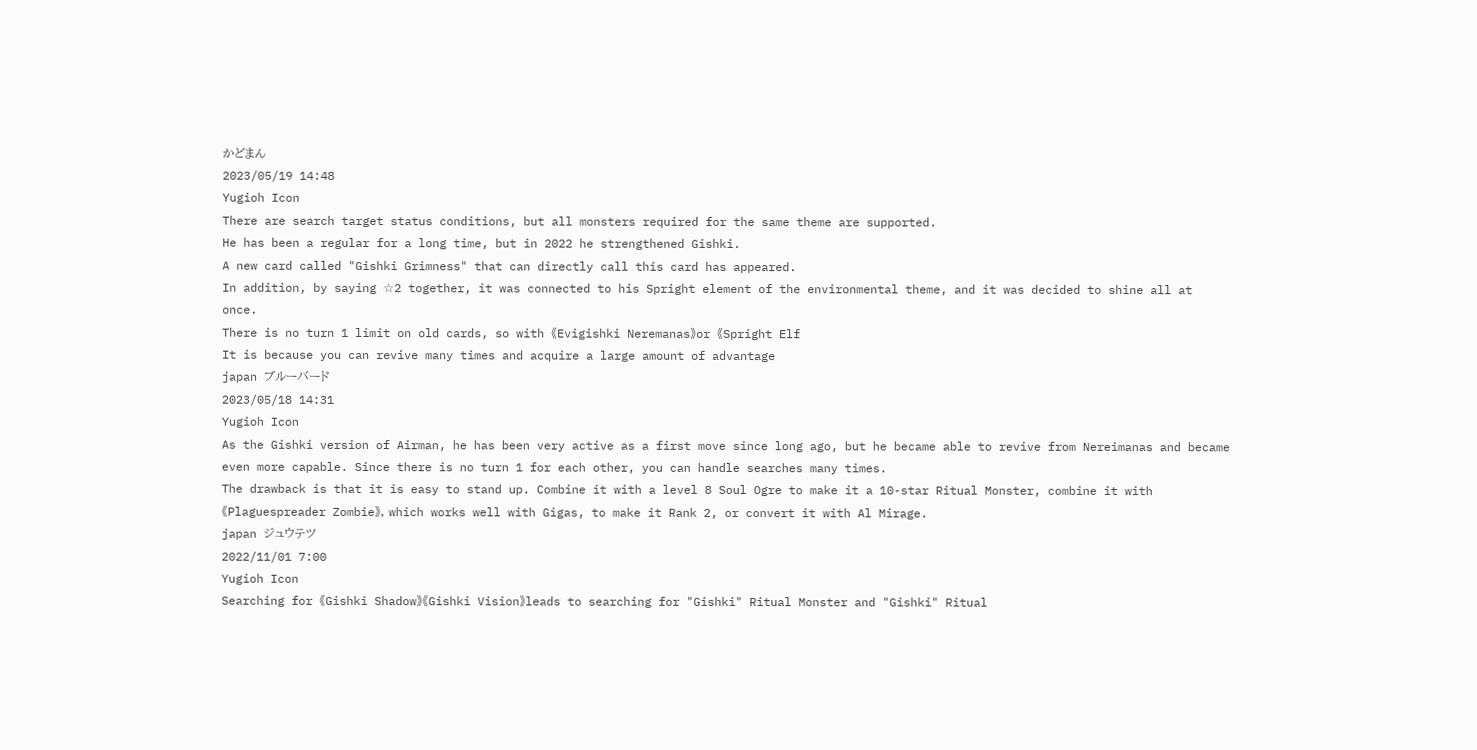かどまん
2023/05/19 14:48
Yugioh Icon
There are search target status conditions, but all monsters required for the same theme are supported.
He has been a regular for a long time, but in 2022 he strengthened Gishki.
A new card called "Gishki Grimness" that can directly call this card has appeared.
In addition, by saying ☆2 together, it was connected to his Spright element of the environmental theme, and it was decided to shine all at once.
There is no turn 1 limit on old cards, so with 《Evigishki Neremanas》or 《Spright Elf
It is because you can revive many times and acquire a large amount of advantage
japan ブルーバード
2023/05/18 14:31
Yugioh Icon
As the Gishki version of Airman, he has been very active as a first move since long ago, but he became able to revive from Nereimanas and became even more capable. Since there is no turn 1 for each other, you can handle searches many times.
The drawback is that it is easy to stand up. Combine it with a level 8 Soul Ogre to make it a 10-star Ritual Monster, combine it with 《Plaguespreader Zombie》, which works well with Gigas, to make it Rank 2, or convert it with Al Mirage.
japan ジュウテツ
2022/11/01 7:00
Yugioh Icon
Searching for 《Gishki Shadow》《Gishki Vision》leads to searching for "Gishki" Ritual Monster and "Gishki" Ritual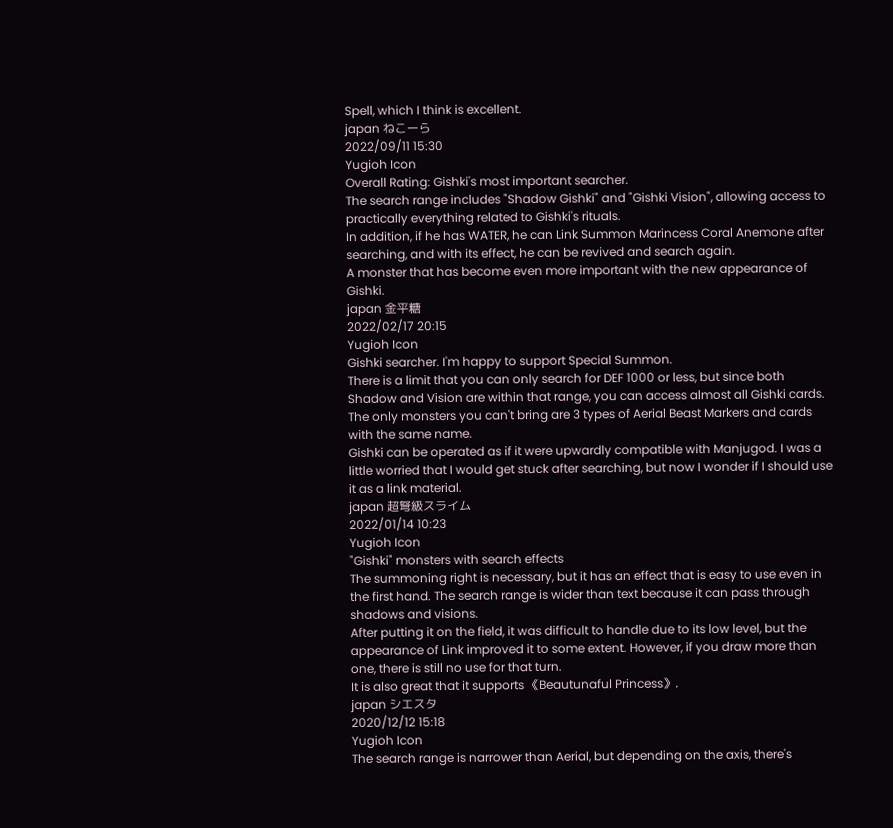Spell, which I think is excellent.
japan ねこーら
2022/09/11 15:30
Yugioh Icon
Overall Rating: Gishki's most important searcher.
The search range includes "Shadow Gishki" and "Gishki Vision", allowing access to practically everything related to Gishki's rituals.
In addition, if he has WATER, he can Link Summon Marincess Coral Anemone after searching, and with its effect, he can be revived and search again.
A monster that has become even more important with the new appearance of Gishki.
japan 金平糖
2022/02/17 20:15
Yugioh Icon
Gishki searcher. I'm happy to support Special Summon.
There is a limit that you can only search for DEF 1000 or less, but since both Shadow and Vision are within that range, you can access almost all Gishki cards. The only monsters you can't bring are 3 types of Aerial Beast Markers and cards with the same name.
Gishki can be operated as if it were upwardly compatible with Manjugod. I was a little worried that I would get stuck after searching, but now I wonder if I should use it as a link material.
japan 超弩級スライム
2022/01/14 10:23
Yugioh Icon
"Gishki" monsters with search effects
The summoning right is necessary, but it has an effect that is easy to use even in the first hand. The search range is wider than text because it can pass through shadows and visions.
After putting it on the field, it was difficult to handle due to its low level, but the appearance of Link improved it to some extent. However, if you draw more than one, there is still no use for that turn.
It is also great that it supports 《Beautunaful Princess》.
japan シエスタ
2020/12/12 15:18
Yugioh Icon
The search range is narrower than Aerial, but depending on the axis, there's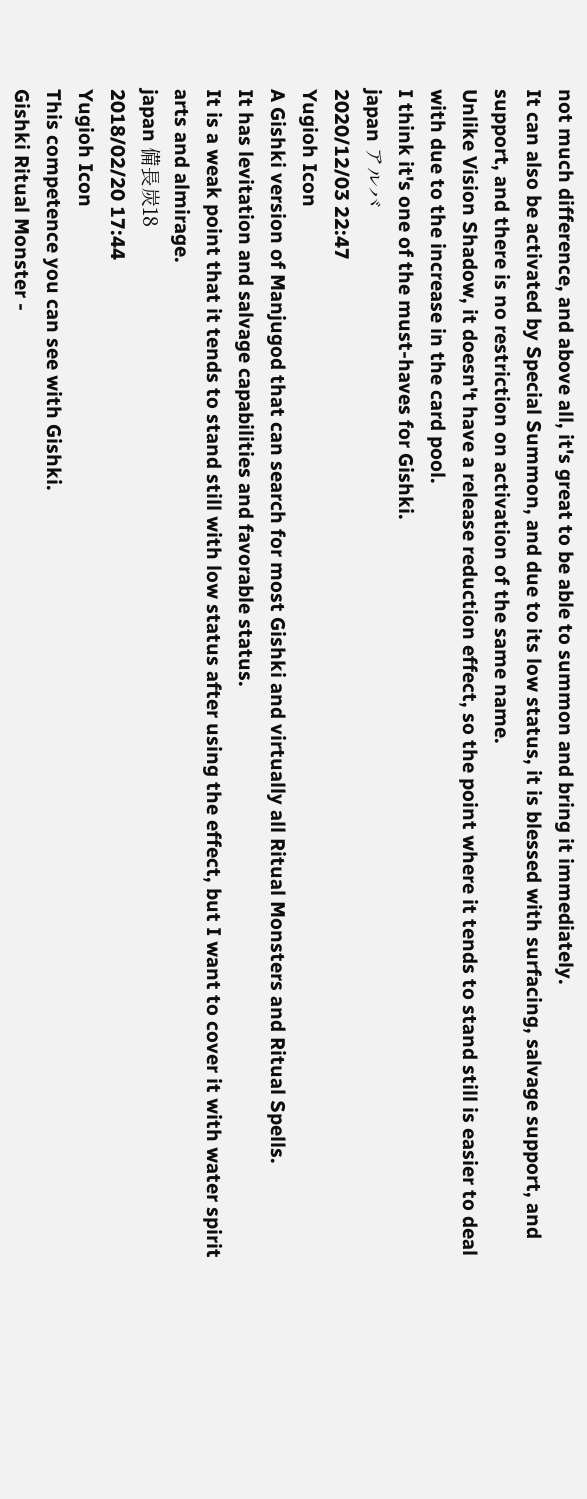not much difference, and above all, it's great to be able to summon and bring it immediately.
It can also be activated by Special Summon, and due to its low status, it is blessed with surfacing, salvage support, and support, and there is no restriction on activation of the same name.
Unlike Vision Shadow, it doesn't have a release reduction effect, so the point where it tends to stand still is easier to deal with due to the increase in the card pool.
I think it's one of the must-haves for Gishki.
japan アルバ
2020/12/03 22:47
Yugioh Icon
A Gishki version of Manjugod that can search for most Gishki and virtually all Ritual Monsters and Ritual Spells.
It has levitation and salvage capabilities and favorable status.
It is a weak point that it tends to stand still with low status after using the effect, but I want to cover it with water spirit arts and almirage.
japan 備長炭18
2018/02/20 17:44
Yugioh Icon
This competence you can see with Gishki.
Gishki Ritual Monster -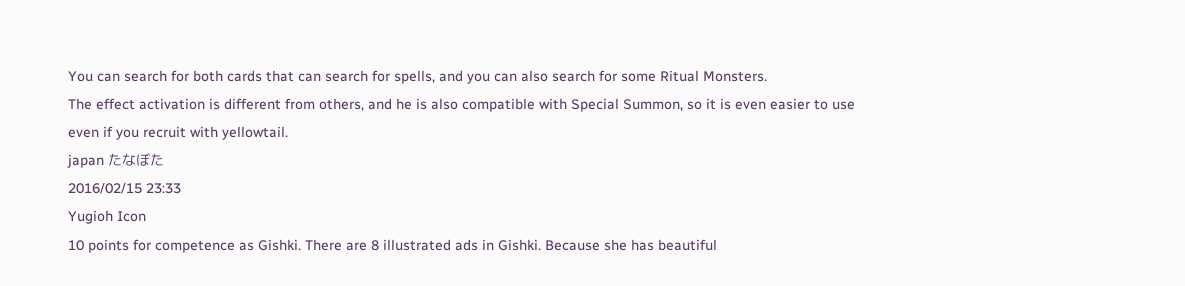You can search for both cards that can search for spells, and you can also search for some Ritual Monsters.
The effect activation is different from others, and he is also compatible with Special Summon, so it is even easier to use even if you recruit with yellowtail.
japan たなぼた
2016/02/15 23:33
Yugioh Icon
10 points for competence as Gishki. There are 8 illustrated ads in Gishki. Because she has beautiful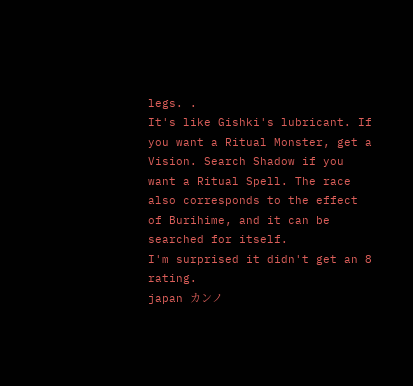legs. .
It's like Gishki's lubricant. If you want a Ritual Monster, get a Vision. Search Shadow if you want a Ritual Spell. The race also corresponds to the effect of Burihime, and it can be searched for itself.
I'm surprised it didn't get an 8 rating.
japan カンノ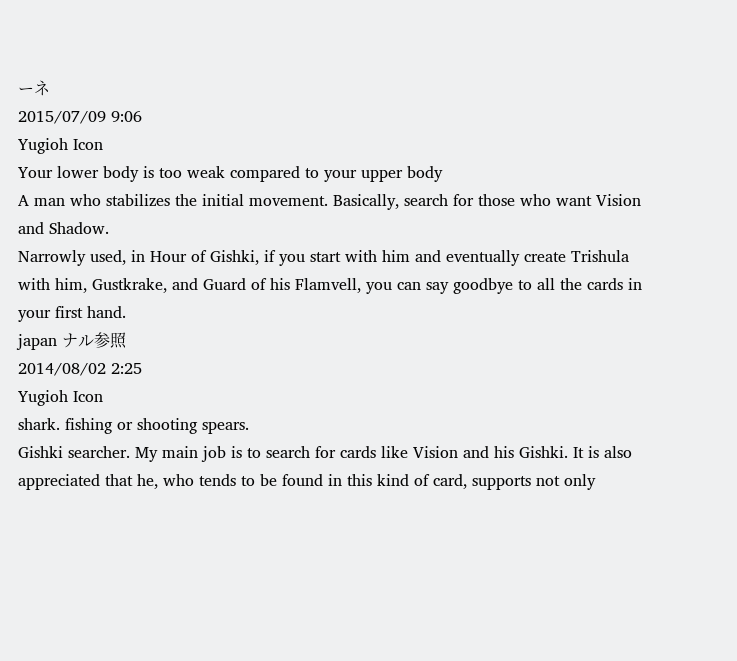ーネ
2015/07/09 9:06
Yugioh Icon
Your lower body is too weak compared to your upper body
A man who stabilizes the initial movement. Basically, search for those who want Vision and Shadow.
Narrowly used, in Hour of Gishki, if you start with him and eventually create Trishula with him, Gustkrake, and Guard of his Flamvell, you can say goodbye to all the cards in your first hand.
japan ナル参照
2014/08/02 2:25
Yugioh Icon
shark. fishing or shooting spears.
Gishki searcher. My main job is to search for cards like Vision and his Gishki. It is also appreciated that he, who tends to be found in this kind of card, supports not only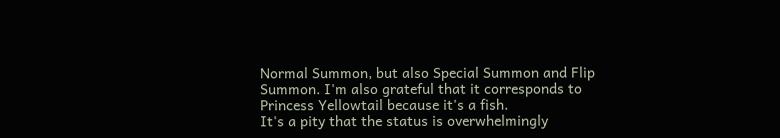Normal Summon, but also Special Summon and Flip Summon. I'm also grateful that it corresponds to Princess Yellowtail because it's a fish.
It's a pity that the status is overwhelmingly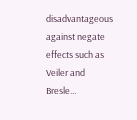disadvantageous against negate effects such as Veiler and Bresle...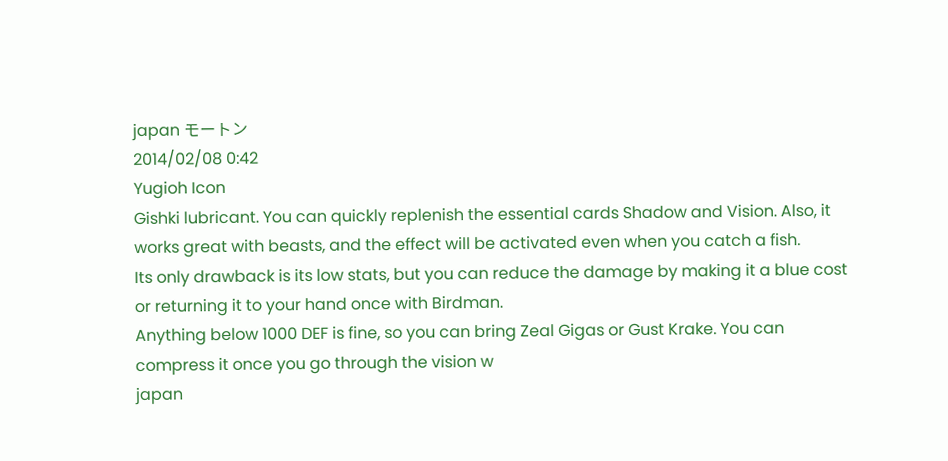japan モートン
2014/02/08 0:42
Yugioh Icon
Gishki lubricant. You can quickly replenish the essential cards Shadow and Vision. Also, it works great with beasts, and the effect will be activated even when you catch a fish.
Its only drawback is its low stats, but you can reduce the damage by making it a blue cost or returning it to your hand once with Birdman.
Anything below 1000 DEF is fine, so you can bring Zeal Gigas or Gust Krake. You can compress it once you go through the vision w
japan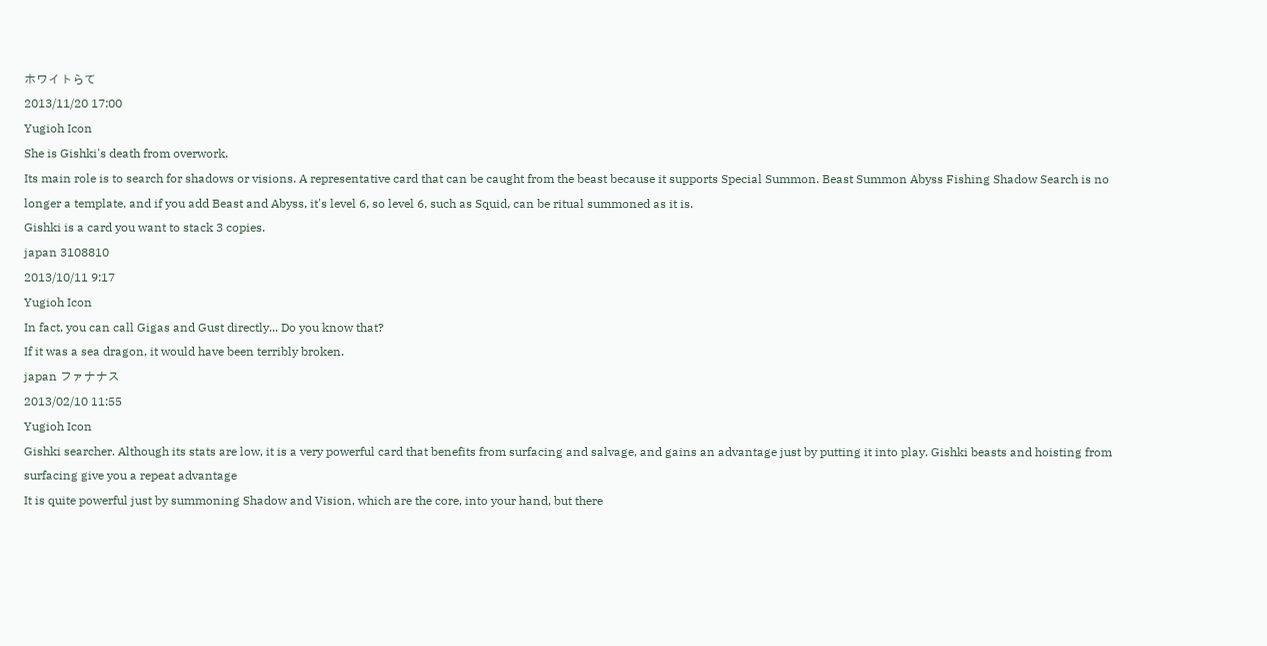ホワイトらて
2013/11/20 17:00
Yugioh Icon
She is Gishki's death from overwork.
Its main role is to search for shadows or visions. A representative card that can be caught from the beast because it supports Special Summon. Beast Summon Abyss Fishing Shadow Search is no longer a template, and if you add Beast and Abyss, it's level 6, so level 6, such as Squid, can be ritual summoned as it is.
Gishki is a card you want to stack 3 copies.
japan 3108810
2013/10/11 9:17
Yugioh Icon
In fact, you can call Gigas and Gust directly... Do you know that?
If it was a sea dragon, it would have been terribly broken.
japan ファナナス
2013/02/10 11:55
Yugioh Icon
Gishki searcher. Although its stats are low, it is a very powerful card that benefits from surfacing and salvage, and gains an advantage just by putting it into play. Gishki beasts and hoisting from surfacing give you a repeat advantage
It is quite powerful just by summoning Shadow and Vision, which are the core, into your hand, but there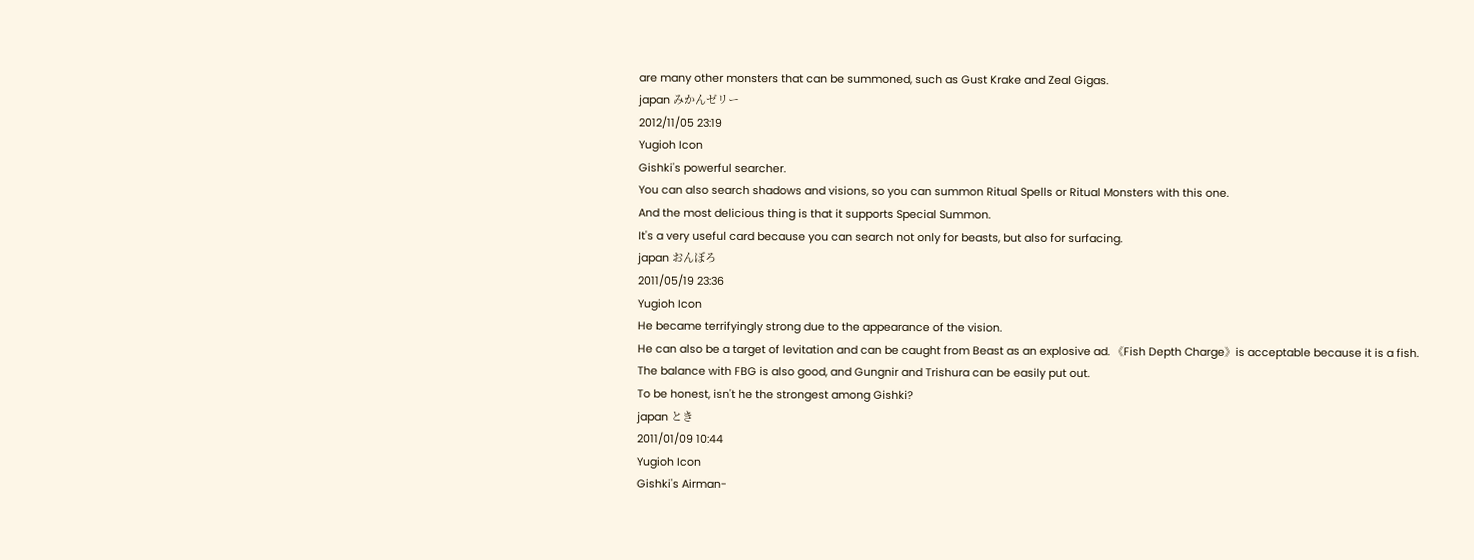are many other monsters that can be summoned, such as Gust Krake and Zeal Gigas.
japan みかんゼリー
2012/11/05 23:19
Yugioh Icon
Gishki's powerful searcher.
You can also search shadows and visions, so you can summon Ritual Spells or Ritual Monsters with this one.
And the most delicious thing is that it supports Special Summon.
It's a very useful card because you can search not only for beasts, but also for surfacing.
japan おんぼろ
2011/05/19 23:36
Yugioh Icon
He became terrifyingly strong due to the appearance of the vision.
He can also be a target of levitation and can be caught from Beast as an explosive ad. 《Fish Depth Charge》is acceptable because it is a fish.
The balance with FBG is also good, and Gungnir and Trishura can be easily put out.
To be honest, isn't he the strongest among Gishki?
japan とき
2011/01/09 10:44
Yugioh Icon
Gishki's Airman-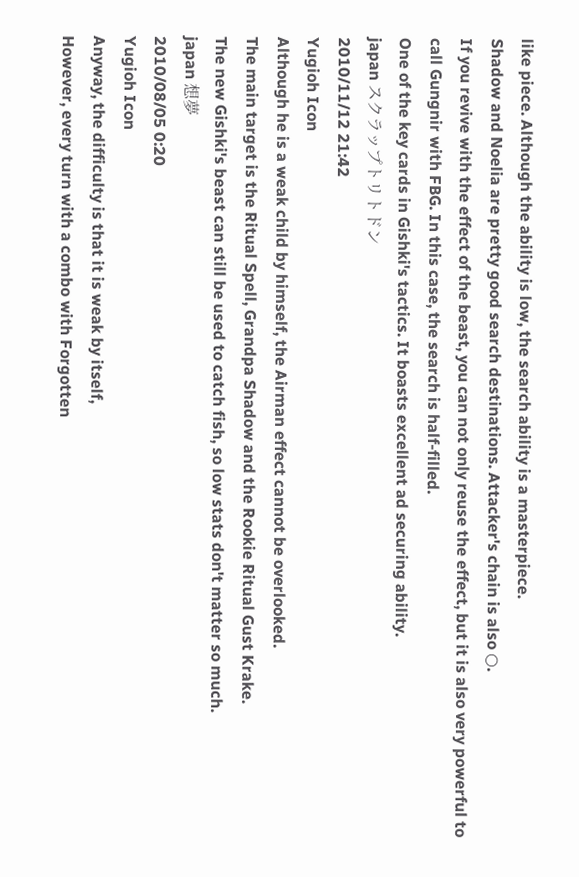like piece. Although the ability is low, the search ability is a masterpiece.
Shadow and Noelia are pretty good search destinations. Attacker's chain is also ○.
If you revive with the effect of the beast, you can not only reuse the effect, but it is also very powerful to call Gungnir with FBG. In this case, the search is half-filled.
One of the key cards in Gishki's tactics. It boasts excellent ad securing ability.
japan スクラップトリトドン
2010/11/12 21:42
Yugioh Icon
Although he is a weak child by himself, the Airman effect cannot be overlooked.
The main target is the Ritual Spell, Grandpa Shadow and the Rookie Ritual Gust Krake.
The new Gishki's beast can still be used to catch fish, so low stats don't matter so much.
japan 想夢
2010/08/05 0:20
Yugioh Icon
Anyway, the difficulty is that it is weak by itself,
However, every turn with a combo with Forgotten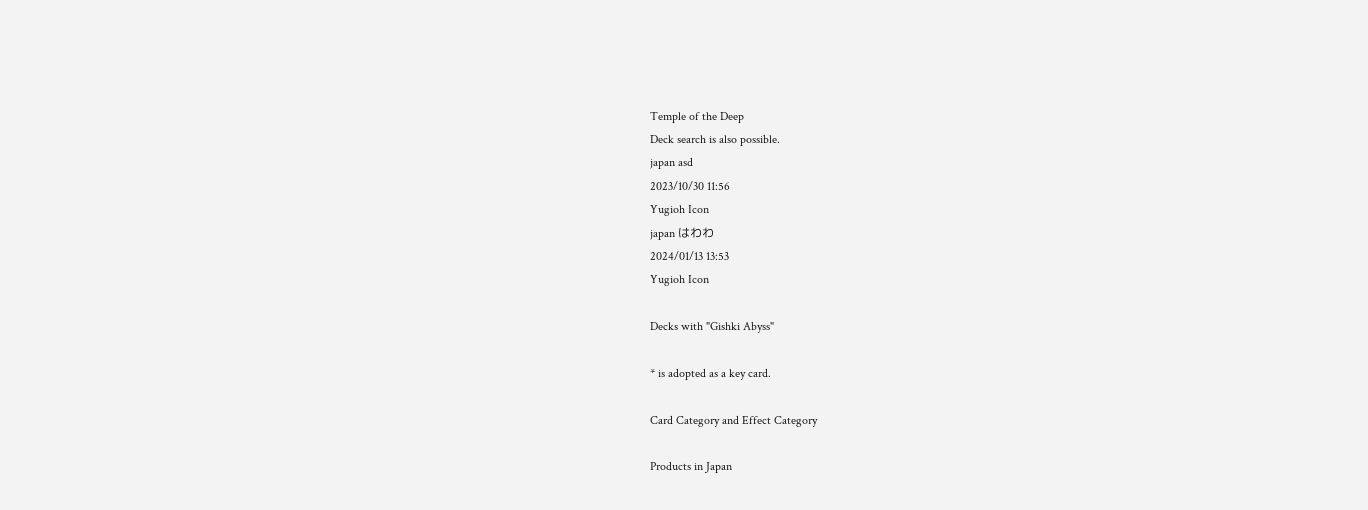Temple of the Deep
Deck search is also possible.
japan asd
2023/10/30 11:56
Yugioh Icon
japan はわわ
2024/01/13 13:53
Yugioh Icon

Decks with "Gishki Abyss"

* is adopted as a key card.

Card Category and Effect Category

Products in Japan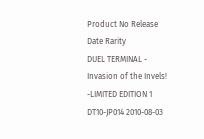Product No Release Date Rarity
DUEL TERMINAL - Invasion of the Invels! -LIMITED EDITION 1 DT10-JP014 2010-08-03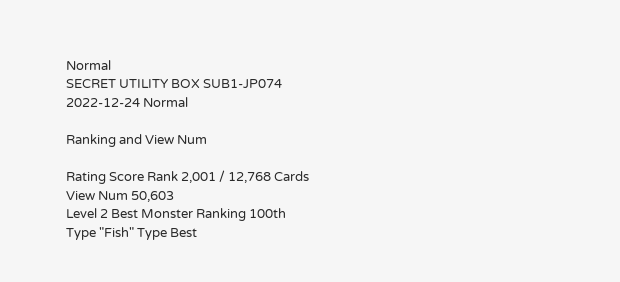Normal
SECRET UTILITY BOX SUB1-JP074 2022-12-24 Normal

Ranking and View Num

Rating Score Rank 2,001 / 12,768 Cards
View Num 50,603
Level 2 Best Monster Ranking 100th
Type "Fish" Type Best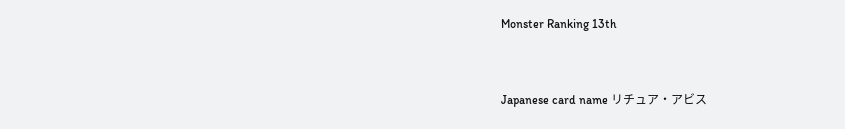Monster Ranking 13th


Japanese card name リチュア・アビス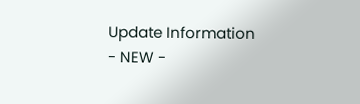Update Information - NEW -